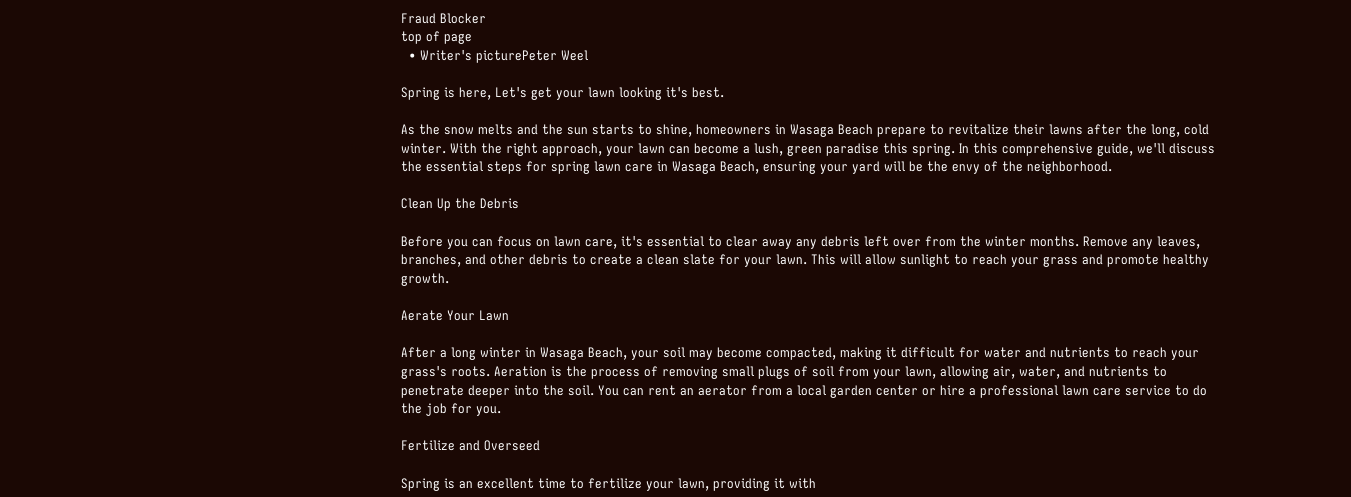Fraud Blocker
top of page
  • Writer's picturePeter Weel

Spring is here, Let's get your lawn looking it's best.

As the snow melts and the sun starts to shine, homeowners in Wasaga Beach prepare to revitalize their lawns after the long, cold winter. With the right approach, your lawn can become a lush, green paradise this spring. In this comprehensive guide, we'll discuss the essential steps for spring lawn care in Wasaga Beach, ensuring your yard will be the envy of the neighborhood.

Clean Up the Debris

Before you can focus on lawn care, it's essential to clear away any debris left over from the winter months. Remove any leaves, branches, and other debris to create a clean slate for your lawn. This will allow sunlight to reach your grass and promote healthy growth.

Aerate Your Lawn

After a long winter in Wasaga Beach, your soil may become compacted, making it difficult for water and nutrients to reach your grass's roots. Aeration is the process of removing small plugs of soil from your lawn, allowing air, water, and nutrients to penetrate deeper into the soil. You can rent an aerator from a local garden center or hire a professional lawn care service to do the job for you.

Fertilize and Overseed

Spring is an excellent time to fertilize your lawn, providing it with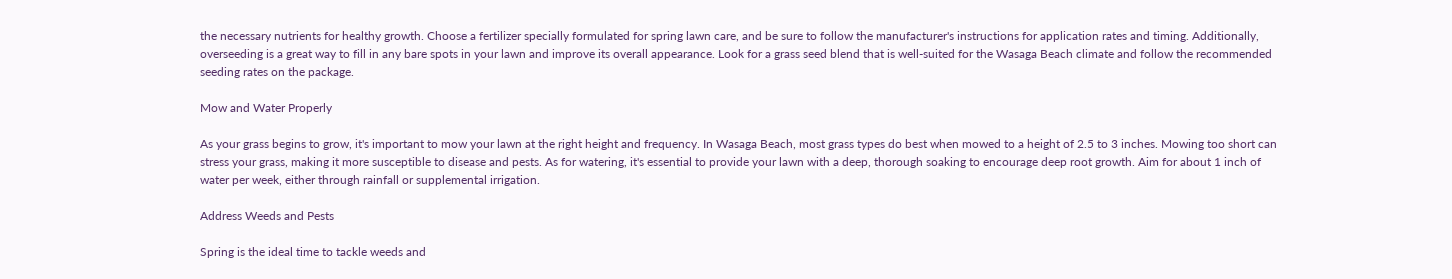the necessary nutrients for healthy growth. Choose a fertilizer specially formulated for spring lawn care, and be sure to follow the manufacturer's instructions for application rates and timing. Additionally, overseeding is a great way to fill in any bare spots in your lawn and improve its overall appearance. Look for a grass seed blend that is well-suited for the Wasaga Beach climate and follow the recommended seeding rates on the package.

Mow and Water Properly

As your grass begins to grow, it's important to mow your lawn at the right height and frequency. In Wasaga Beach, most grass types do best when mowed to a height of 2.5 to 3 inches. Mowing too short can stress your grass, making it more susceptible to disease and pests. As for watering, it's essential to provide your lawn with a deep, thorough soaking to encourage deep root growth. Aim for about 1 inch of water per week, either through rainfall or supplemental irrigation.

Address Weeds and Pests

Spring is the ideal time to tackle weeds and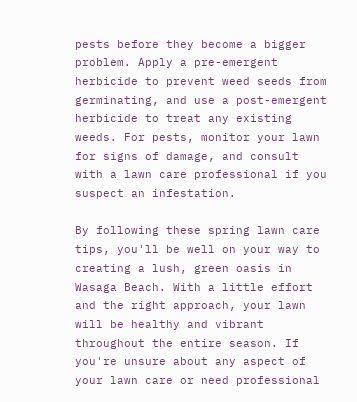pests before they become a bigger problem. Apply a pre-emergent herbicide to prevent weed seeds from germinating, and use a post-emergent herbicide to treat any existing weeds. For pests, monitor your lawn for signs of damage, and consult with a lawn care professional if you suspect an infestation.

By following these spring lawn care tips, you'll be well on your way to creating a lush, green oasis in Wasaga Beach. With a little effort and the right approach, your lawn will be healthy and vibrant throughout the entire season. If you're unsure about any aspect of your lawn care or need professional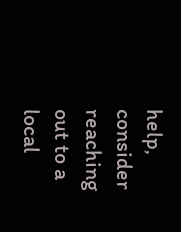help, consider reaching out to a local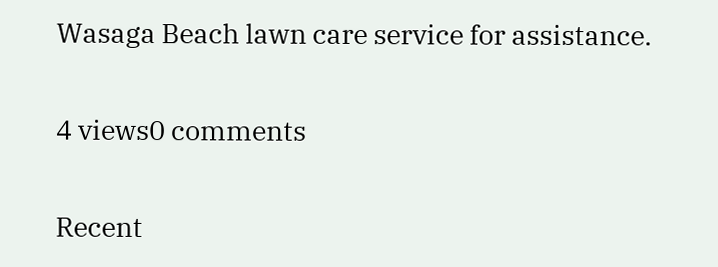Wasaga Beach lawn care service for assistance.

4 views0 comments

Recent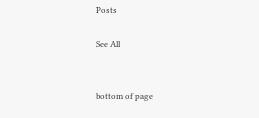Posts

See All


bottom of page